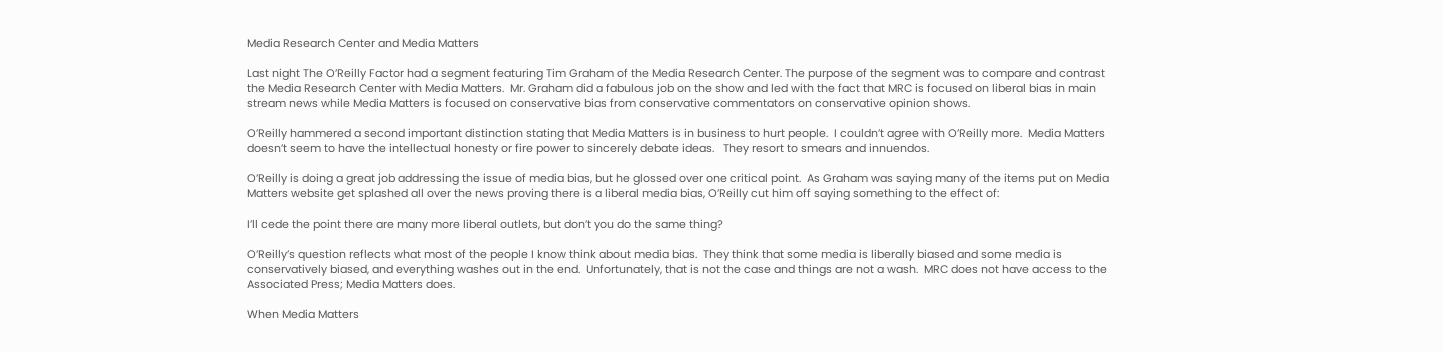Media Research Center and Media Matters

Last night The O’Reilly Factor had a segment featuring Tim Graham of the Media Research Center. The purpose of the segment was to compare and contrast the Media Research Center with Media Matters.  Mr. Graham did a fabulous job on the show and led with the fact that MRC is focused on liberal bias in main stream news while Media Matters is focused on conservative bias from conservative commentators on conservative opinion shows.

O’Reilly hammered a second important distinction stating that Media Matters is in business to hurt people.  I couldn’t agree with O’Reilly more.  Media Matters doesn’t seem to have the intellectual honesty or fire power to sincerely debate ideas.   They resort to smears and innuendos.

O’Reilly is doing a great job addressing the issue of media bias, but he glossed over one critical point.  As Graham was saying many of the items put on Media Matters website get splashed all over the news proving there is a liberal media bias, O’Reilly cut him off saying something to the effect of:

I’ll cede the point there are many more liberal outlets, but don’t you do the same thing?

O’Reilly’s question reflects what most of the people I know think about media bias.  They think that some media is liberally biased and some media is conservatively biased, and everything washes out in the end.  Unfortunately, that is not the case and things are not a wash.  MRC does not have access to the Associated Press; Media Matters does.

When Media Matters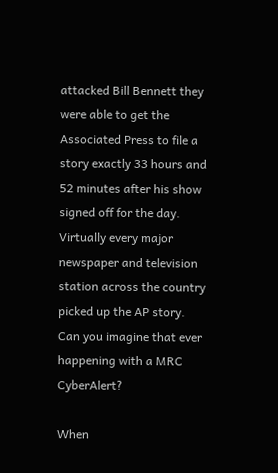attacked Bill Bennett they were able to get the Associated Press to file a story exactly 33 hours and 52 minutes after his show signed off for the day.  Virtually every major newspaper and television station across the country picked up the AP story.  Can you imagine that ever happening with a MRC CyberAlert?

When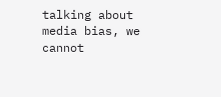talking about media bias, we cannot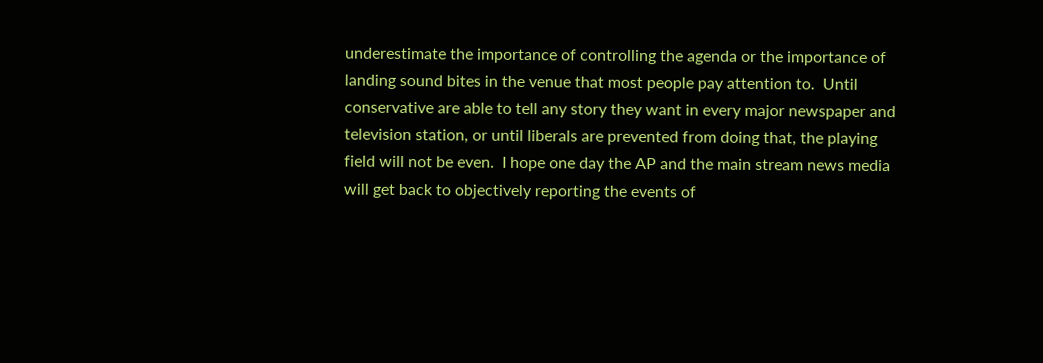underestimate the importance of controlling the agenda or the importance of landing sound bites in the venue that most people pay attention to.  Until conservative are able to tell any story they want in every major newspaper and television station, or until liberals are prevented from doing that, the playing field will not be even.  I hope one day the AP and the main stream news media will get back to objectively reporting the events of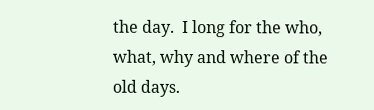the day.  I long for the who, what, why and where of the old days.